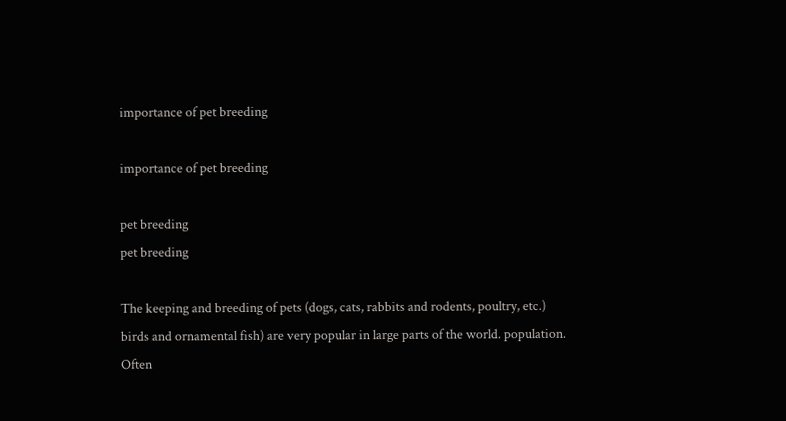importance of pet breeding

importance of pet breeding

pet breeding
pet breeding

The keeping and breeding of pets (dogs, cats, rabbits and rodents, poultry, etc.)
birds and ornamental fish) are very popular in large parts of the world. population. Often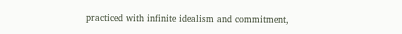practiced with infinite idealism and commitment,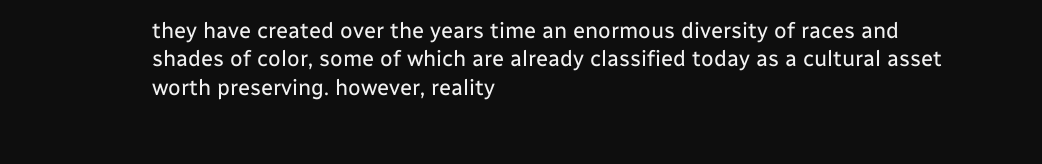they have created over the years time an enormous diversity of races and shades of color, some of which are already classified today as a cultural asset worth preserving. however, reality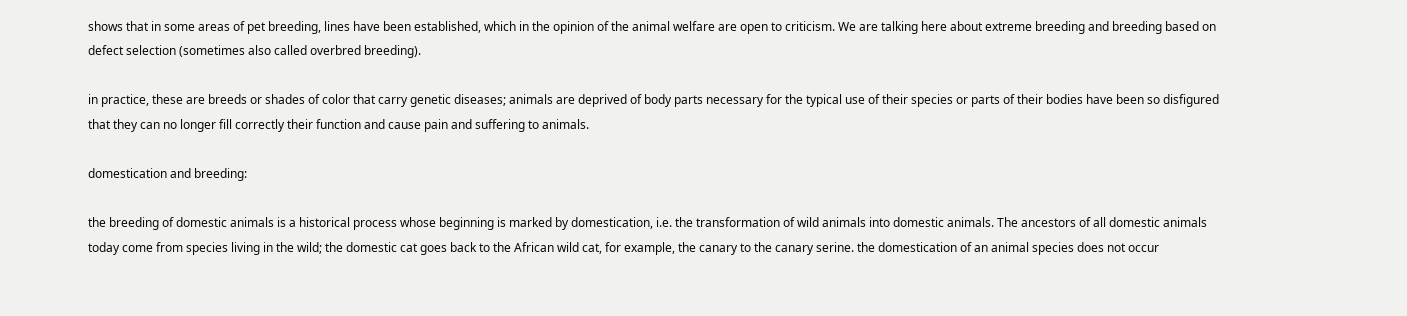shows that in some areas of pet breeding, lines have been established, which in the opinion of the animal welfare are open to criticism. We are talking here about extreme breeding and breeding based on defect selection (sometimes also called overbred breeding).

in practice, these are breeds or shades of color that carry genetic diseases; animals are deprived of body parts necessary for the typical use of their species or parts of their bodies have been so disfigured that they can no longer fill correctly their function and cause pain and suffering to animals.

domestication and breeding:

the breeding of domestic animals is a historical process whose beginning is marked by domestication, i.e. the transformation of wild animals into domestic animals. The ancestors of all domestic animals today come from species living in the wild; the domestic cat goes back to the African wild cat, for example, the canary to the canary serine. the domestication of an animal species does not occur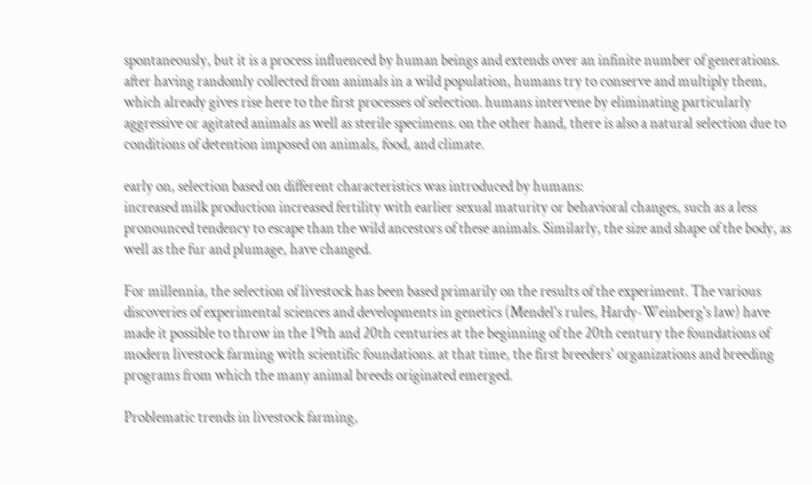spontaneously, but it is a process influenced by human beings and extends over an infinite number of generations. after having randomly collected from animals in a wild population, humans try to conserve and multiply them, which already gives rise here to the first processes of selection. humans intervene by eliminating particularly aggressive or agitated animals as well as sterile specimens. on the other hand, there is also a natural selection due to conditions of detention imposed on animals, food, and climate.

early on, selection based on different characteristics was introduced by humans:
increased milk production increased fertility with earlier sexual maturity or behavioral changes, such as a less pronounced tendency to escape than the wild ancestors of these animals. Similarly, the size and shape of the body, as well as the fur and plumage, have changed.

For millennia, the selection of livestock has been based primarily on the results of the experiment. The various discoveries of experimental sciences and developments in genetics (Mendel's rules, Hardy-Weinberg's law) have made it possible to throw in the 19th and 20th centuries at the beginning of the 20th century the foundations of modern livestock farming with scientific foundations. at that time, the first breeders' organizations and breeding programs from which the many animal breeds originated emerged.

Problematic trends in livestock farming,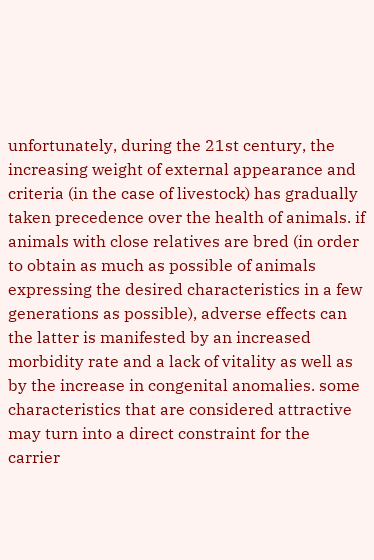unfortunately, during the 21st century, the increasing weight of external appearance and criteria (in the case of livestock) has gradually taken precedence over the health of animals. if animals with close relatives are bred (in order to obtain as much as possible of animals expressing the desired characteristics in a few generations as possible), adverse effects can the latter is manifested by an increased morbidity rate and a lack of vitality as well as by the increase in congenital anomalies. some characteristics that are considered attractive may turn into a direct constraint for the carrier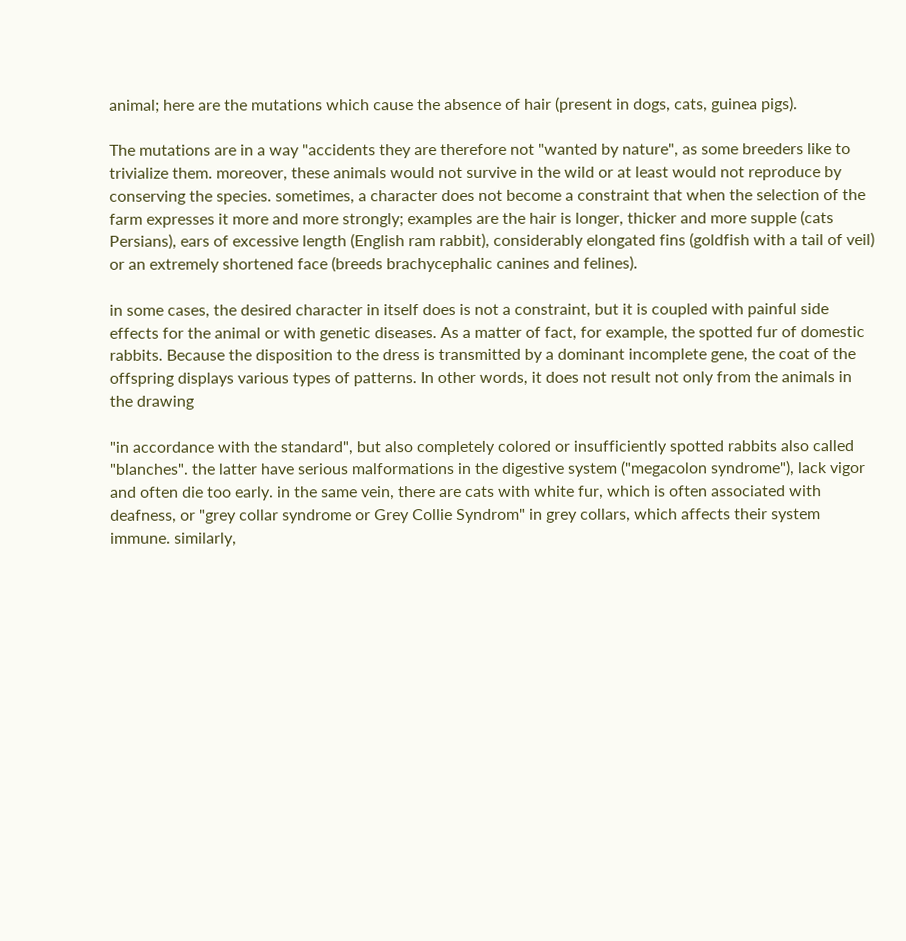animal; here are the mutations which cause the absence of hair (present in dogs, cats, guinea pigs).

The mutations are in a way "accidents they are therefore not "wanted by nature", as some breeders like to trivialize them. moreover, these animals would not survive in the wild or at least would not reproduce by conserving the species. sometimes, a character does not become a constraint that when the selection of the farm expresses it more and more strongly; examples are the hair is longer, thicker and more supple (cats Persians), ears of excessive length (English ram rabbit), considerably elongated fins (goldfish with a tail of veil) or an extremely shortened face (breeds brachycephalic canines and felines).

in some cases, the desired character in itself does is not a constraint, but it is coupled with painful side effects for the animal or with genetic diseases. As a matter of fact, for example, the spotted fur of domestic rabbits. Because the disposition to the dress is transmitted by a dominant incomplete gene, the coat of the offspring displays various types of patterns. In other words, it does not result not only from the animals in the drawing

"in accordance with the standard", but also completely colored or insufficiently spotted rabbits also called "blanches". the latter have serious malformations in the digestive system ("megacolon syndrome"), lack vigor and often die too early. in the same vein, there are cats with white fur, which is often associated with deafness, or "grey collar syndrome or Grey Collie Syndrom" in grey collars, which affects their system immune. similarly,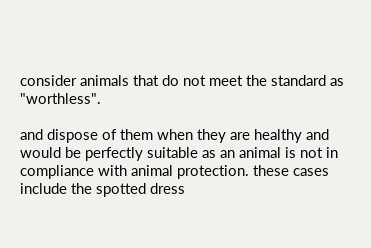consider animals that do not meet the standard as "worthless".

and dispose of them when they are healthy and would be perfectly suitable as an animal is not in compliance with animal protection. these cases include the spotted dress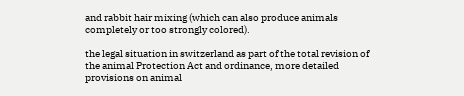and rabbit hair mixing (which can also produce animals completely or too strongly colored).

the legal situation in switzerland as part of the total revision of the animal Protection Act and ordinance, more detailed provisions on animal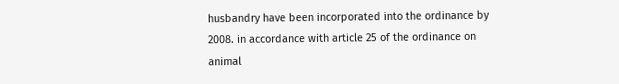husbandry have been incorporated into the ordinance by 2008. in accordance with article 25 of the ordinance on animal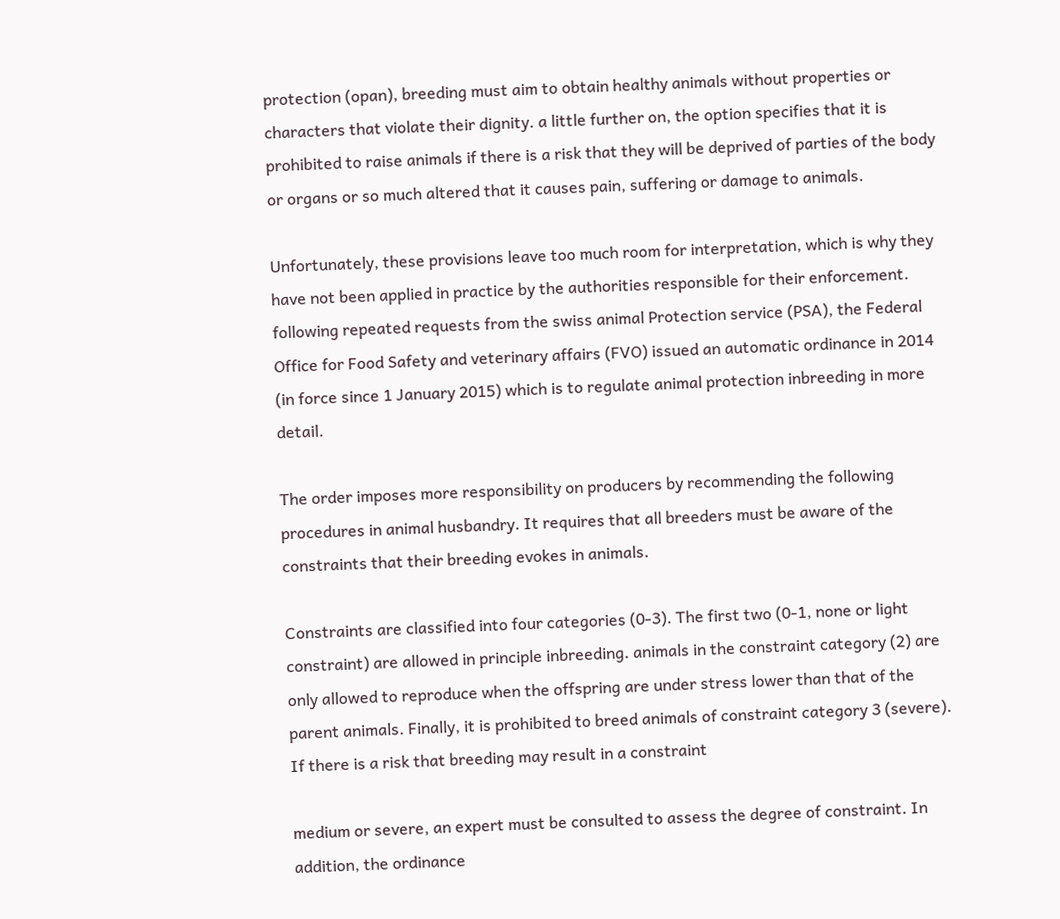protection (opan), breeding must aim to obtain healthy animals without properties or characters that violate their dignity. a little further on, the option specifies that it is prohibited to raise animals if there is a risk that they will be deprived of parties of the body or organs or so much altered that it causes pain, suffering or damage to animals.

Unfortunately, these provisions leave too much room for interpretation, which is why they have not been applied in practice by the authorities responsible for their enforcement. following repeated requests from the swiss animal Protection service (PSA), the Federal Office for Food Safety and veterinary affairs (FVO) issued an automatic ordinance in 2014 (in force since 1 January 2015) which is to regulate animal protection inbreeding in more detail.

The order imposes more responsibility on producers by recommending the following procedures in animal husbandry. It requires that all breeders must be aware of the constraints that their breeding evokes in animals.

Constraints are classified into four categories (0-3). The first two (0-1, none or light constraint) are allowed in principle inbreeding. animals in the constraint category (2) are only allowed to reproduce when the offspring are under stress lower than that of the parent animals. Finally, it is prohibited to breed animals of constraint category 3 (severe). If there is a risk that breeding may result in a constraint

medium or severe, an expert must be consulted to assess the degree of constraint. In addition, the ordinance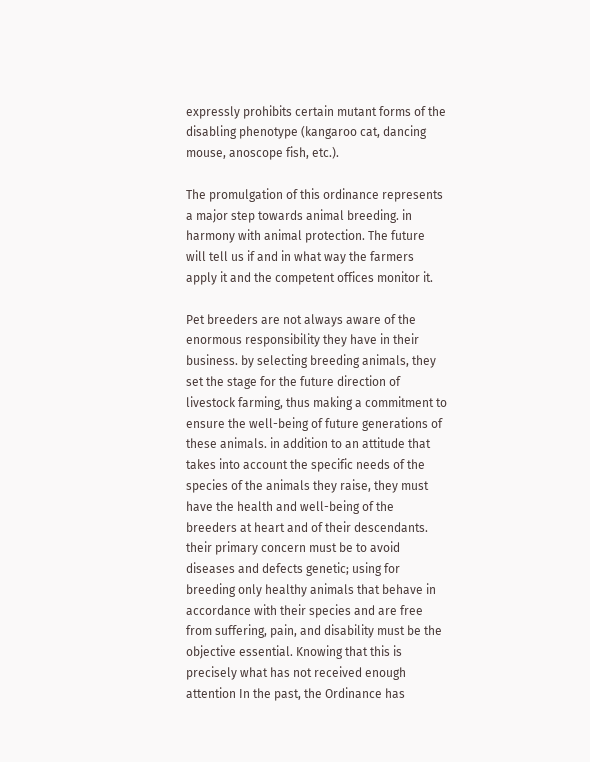expressly prohibits certain mutant forms of the disabling phenotype (kangaroo cat, dancing mouse, anoscope fish, etc.).

The promulgation of this ordinance represents a major step towards animal breeding. in harmony with animal protection. The future will tell us if and in what way the farmers apply it and the competent offices monitor it.

Pet breeders are not always aware of the enormous responsibility they have in their business. by selecting breeding animals, they set the stage for the future direction of livestock farming, thus making a commitment to ensure the well-being of future generations of these animals. in addition to an attitude that takes into account the specific needs of the species of the animals they raise, they must have the health and well-being of the breeders at heart and of their descendants. their primary concern must be to avoid diseases and defects genetic; using for breeding only healthy animals that behave in accordance with their species and are free from suffering, pain, and disability must be the objective essential. Knowing that this is precisely what has not received enough attention In the past, the Ordinance has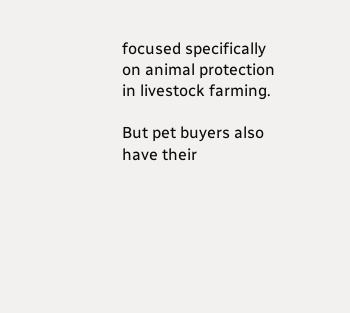focused specifically on animal protection in livestock farming.

But pet buyers also have their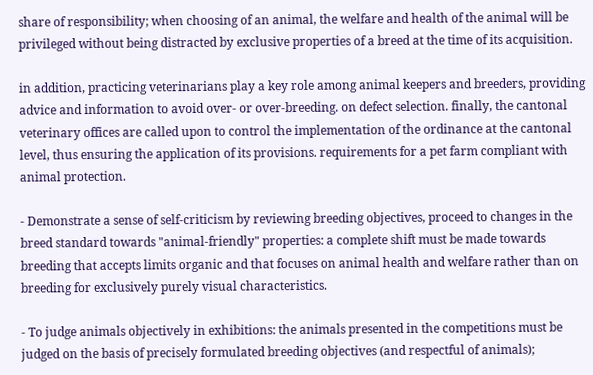share of responsibility; when choosing of an animal, the welfare and health of the animal will be privileged without being distracted by exclusive properties of a breed at the time of its acquisition.

in addition, practicing veterinarians play a key role among animal keepers and breeders, providing advice and information to avoid over- or over-breeding. on defect selection. finally, the cantonal veterinary offices are called upon to control the implementation of the ordinance at the cantonal level, thus ensuring the application of its provisions. requirements for a pet farm compliant with animal protection.

- Demonstrate a sense of self-criticism by reviewing breeding objectives, proceed to changes in the breed standard towards "animal-friendly" properties: a complete shift must be made towards breeding that accepts limits organic and that focuses on animal health and welfare rather than on breeding for exclusively purely visual characteristics.

- To judge animals objectively in exhibitions: the animals presented in the competitions must be judged on the basis of precisely formulated breeding objectives (and respectful of animals);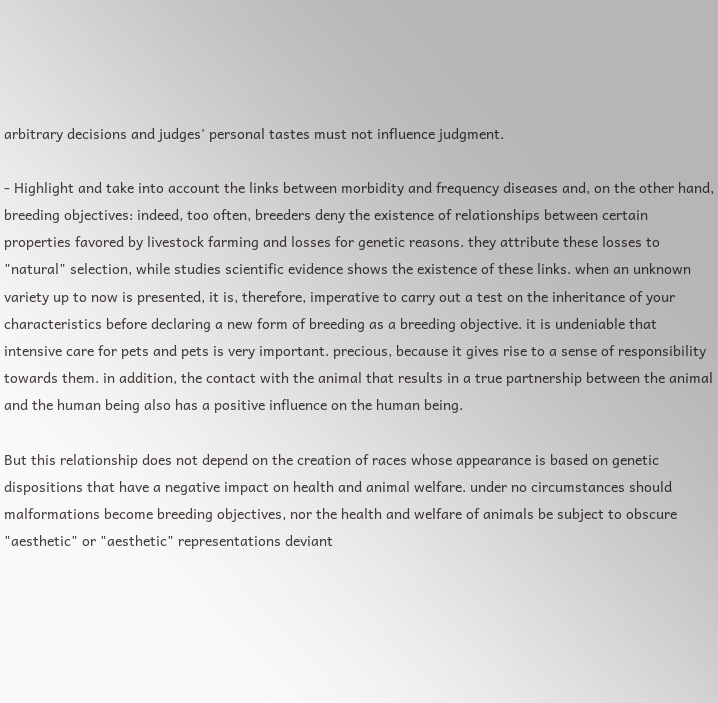arbitrary decisions and judges' personal tastes must not influence judgment.

- Highlight and take into account the links between morbidity and frequency diseases and, on the other hand, breeding objectives: indeed, too often, breeders deny the existence of relationships between certain properties favored by livestock farming and losses for genetic reasons. they attribute these losses to "natural" selection, while studies scientific evidence shows the existence of these links. when an unknown variety up to now is presented, it is, therefore, imperative to carry out a test on the inheritance of your characteristics before declaring a new form of breeding as a breeding objective. it is undeniable that intensive care for pets and pets is very important. precious, because it gives rise to a sense of responsibility towards them. in addition, the contact with the animal that results in a true partnership between the animal and the human being also has a positive influence on the human being.

But this relationship does not depend on the creation of races whose appearance is based on genetic dispositions that have a negative impact on health and animal welfare. under no circumstances should malformations become breeding objectives, nor the health and welfare of animals be subject to obscure "aesthetic" or "aesthetic" representations deviant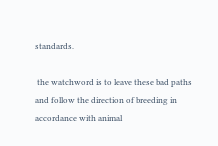standards.

 the watchword is to leave these bad paths and follow the direction of breeding in accordance with animal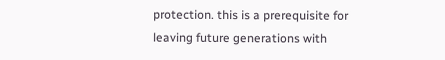protection. this is a prerequisite for leaving future generations with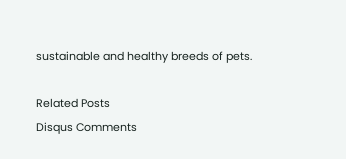sustainable and healthy breeds of pets.

Related Posts
Disqus Comments